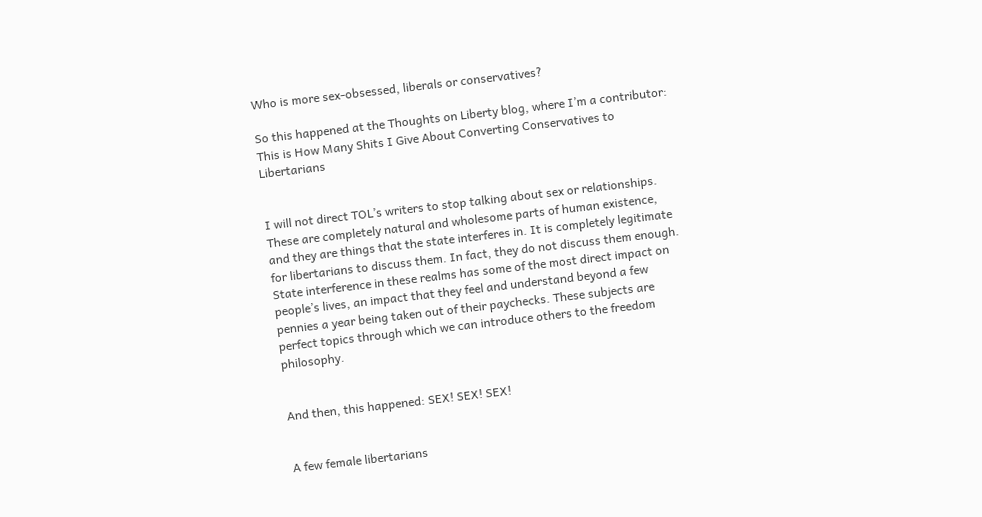Who is more sex-obsessed, liberals or conservatives?

So this happened at the Thoughts on Liberty blog, where I’m a contributor: This is How Many Shits I Give About Converting Conservatives to Libertarians


I will not direct TOL’s writers to stop talking about sex or relationships. These are completely natural and wholesome parts of human existence, and they are things that the state interferes in. It is completely legitimate for libertarians to discuss them. In fact, they do not discuss them enough. State interference in these realms has some of the most direct impact on people’s lives, an impact that they feel and understand beyond a few pennies a year being taken out of their paychecks. These subjects are perfect topics through which we can introduce others to the freedom philosophy.


And then, this happened: SEX! SEX! SEX!


A few female libertarians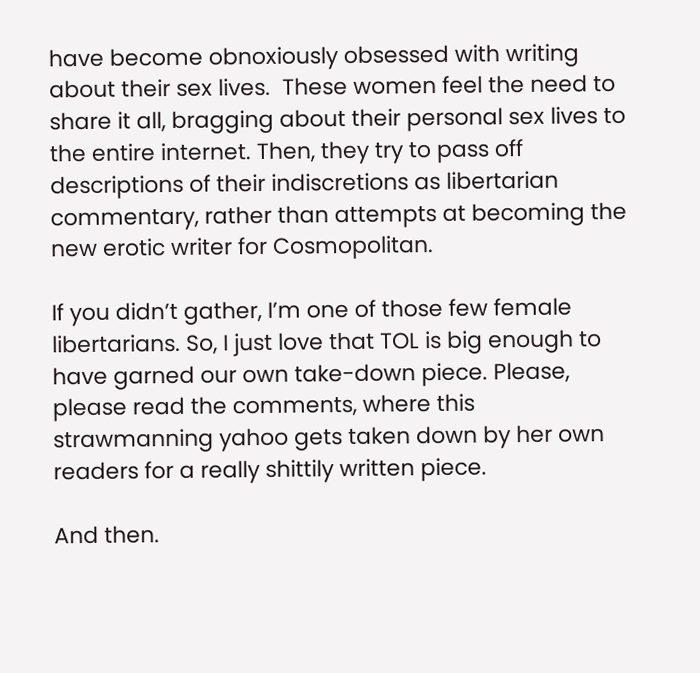have become obnoxiously obsessed with writing about their sex lives.  These women feel the need to share it all, bragging about their personal sex lives to the entire internet. Then, they try to pass off descriptions of their indiscretions as libertarian commentary, rather than attempts at becoming the new erotic writer for Cosmopolitan.

If you didn’t gather, I’m one of those few female libertarians. So, I just love that TOL is big enough to have garned our own take-down piece. Please, please read the comments, where this strawmanning yahoo gets taken down by her own readers for a really shittily written piece.

And then.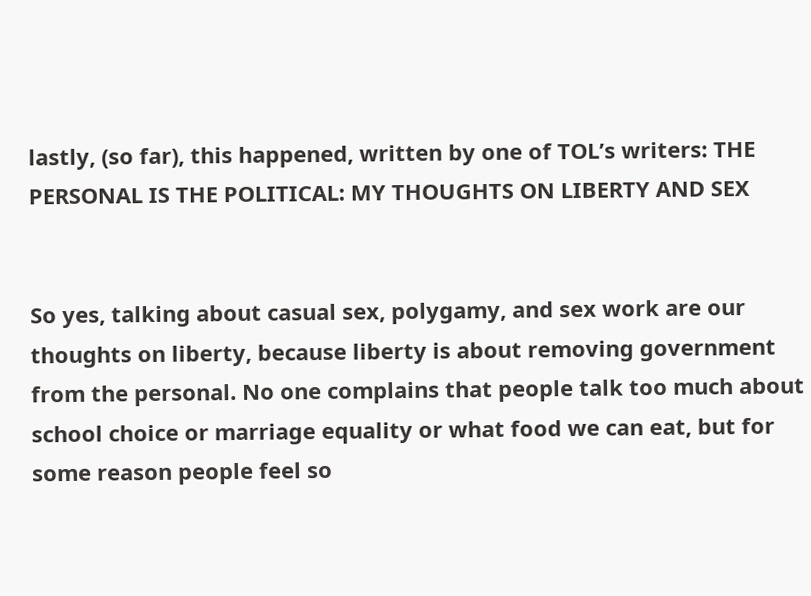lastly, (so far), this happened, written by one of TOL’s writers: THE PERSONAL IS THE POLITICAL: MY THOUGHTS ON LIBERTY AND SEX


So yes, talking about casual sex, polygamy, and sex work are our thoughts on liberty, because liberty is about removing government from the personal. No one complains that people talk too much about school choice or marriage equality or what food we can eat, but for some reason people feel so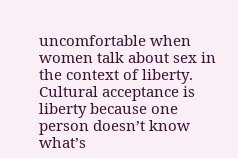uncomfortable when women talk about sex in the context of liberty. Cultural acceptance is liberty because one person doesn’t know what’s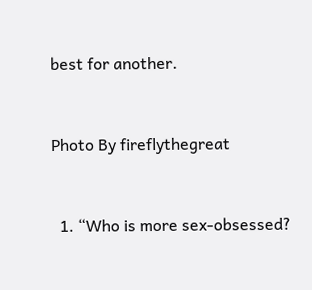best for another.


Photo By fireflythegreat


  1. “Who is more sex-obsessed?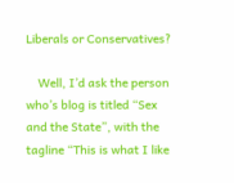Liberals or Conservatives?

    Well, I’d ask the person who’s blog is titled “Sex and the State”, with the tagline “This is what I like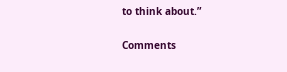to think about.”

Comments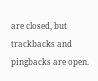are closed, but trackbacks and pingbacks are open.